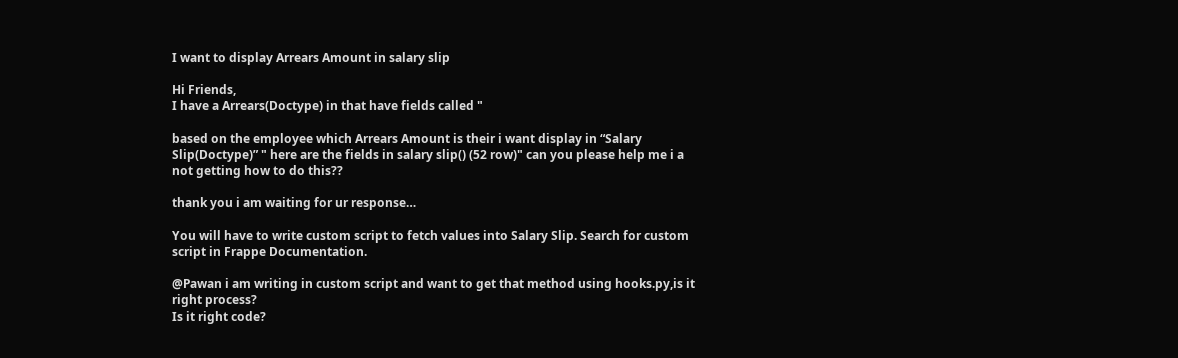I want to display Arrears Amount in salary slip

Hi Friends,
I have a Arrears(Doctype) in that have fields called "

based on the employee which Arrears Amount is their i want display in “Salary Slip(Doctype)” " here are the fields in salary slip() (52 row)" can you please help me i a not getting how to do this??

thank you i am waiting for ur response…

You will have to write custom script to fetch values into Salary Slip. Search for custom script in Frappe Documentation.

@Pawan i am writing in custom script and want to get that method using hooks.py,is it right process?
Is it right code?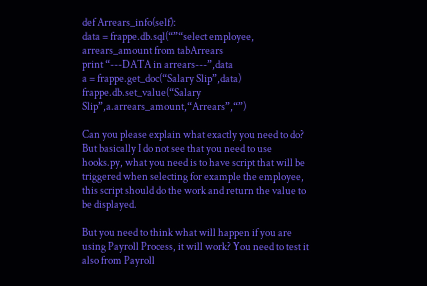def Arrears_info(self):
data = frappe.db.sql(“”“select employee, arrears_amount from tabArrears
print “---DATA in arrears---”,data
a = frappe.get_doc(“Salary Slip”,data)
frappe.db.set_value(“Salary Slip”,a.arrears_amount,“Arrears”,“”)

Can you please explain what exactly you need to do?
But basically I do not see that you need to use hooks.py, what you need is to have script that will be triggered when selecting for example the employee, this script should do the work and return the value to be displayed.

But you need to think what will happen if you are using Payroll Process, it will work? You need to test it also from Payroll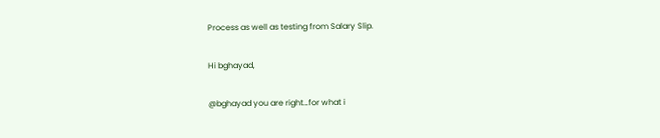Process as well as testing from Salary Slip.

Hi bghayad,

@bghayad you are right…for what i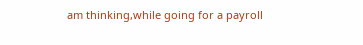am thinking,while going for a payroll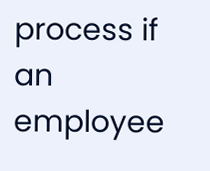process if an employee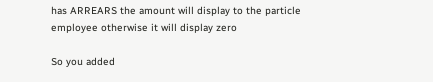has ARREARS the amount will display to the particle employee otherwise it will display zero

So you added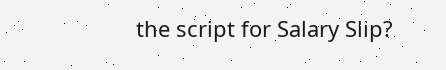the script for Salary Slip?